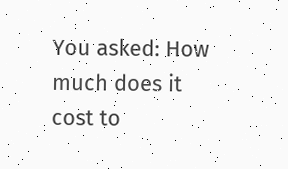You asked: How much does it cost to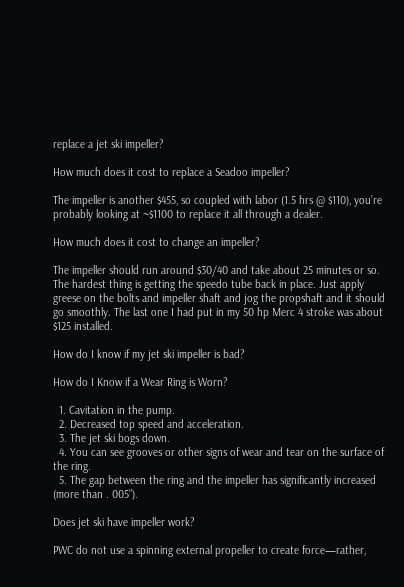replace a jet ski impeller?

How much does it cost to replace a Seadoo impeller?

The impeller is another $455, so coupled with labor (1.5 hrs @ $110), you’re probably looking at ~$1100 to replace it all through a dealer.

How much does it cost to change an impeller?

The impeller should run around $30/40 and take about 25 minutes or so. The hardest thing is getting the speedo tube back in place. Just apply greese on the bolts and impeller shaft and jog the propshaft and it should go smoothly. The last one I had put in my 50 hp Merc 4 stroke was about $125 installed.

How do I know if my jet ski impeller is bad?

How do I Know if a Wear Ring is Worn?

  1. Cavitation in the pump.
  2. Decreased top speed and acceleration.
  3. The jet ski bogs down.
  4. You can see grooves or other signs of wear and tear on the surface of the ring.
  5. The gap between the ring and the impeller has significantly increased (more than . 005”).

Does jet ski have impeller work?

PWC do not use a spinning external propeller to create force—rather,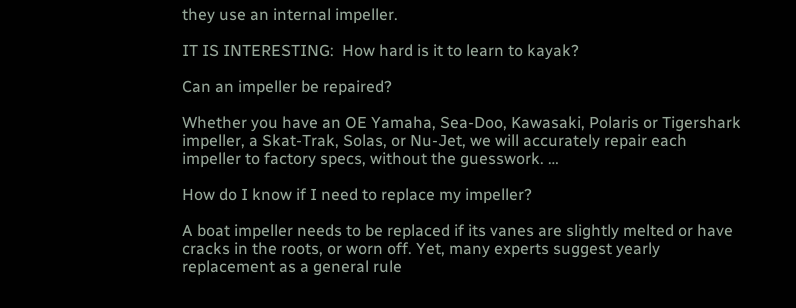they use an internal impeller.

IT IS INTERESTING:  How hard is it to learn to kayak?

Can an impeller be repaired?

Whether you have an OE Yamaha, Sea-Doo, Kawasaki, Polaris or Tigershark impeller, a Skat-Trak, Solas, or Nu-Jet, we will accurately repair each impeller to factory specs, without the guesswork. …

How do I know if I need to replace my impeller?

A boat impeller needs to be replaced if its vanes are slightly melted or have cracks in the roots, or worn off. Yet, many experts suggest yearly replacement as a general rule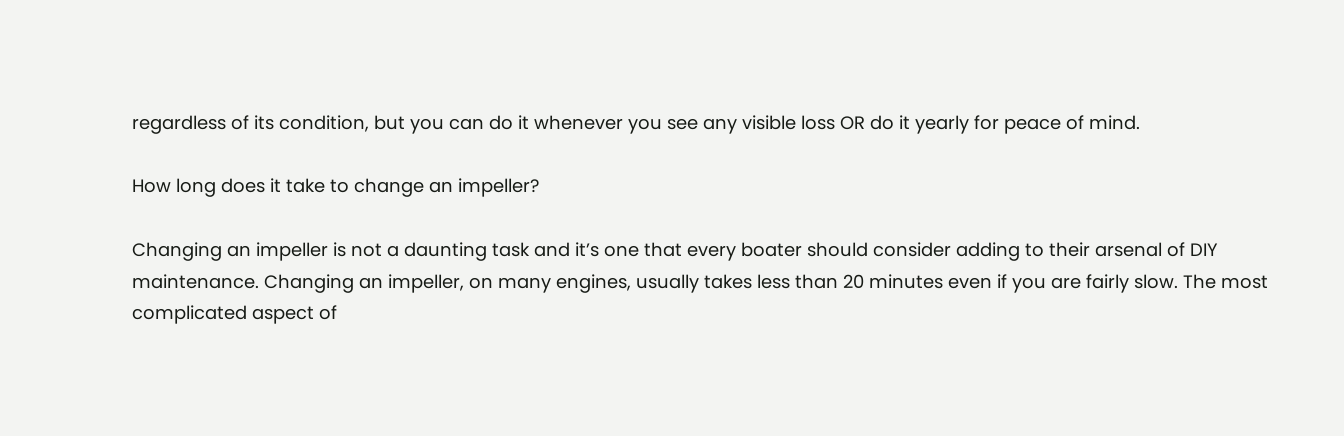regardless of its condition, but you can do it whenever you see any visible loss OR do it yearly for peace of mind.

How long does it take to change an impeller?

Changing an impeller is not a daunting task and it’s one that every boater should consider adding to their arsenal of DIY maintenance. Changing an impeller, on many engines, usually takes less than 20 minutes even if you are fairly slow. The most complicated aspect of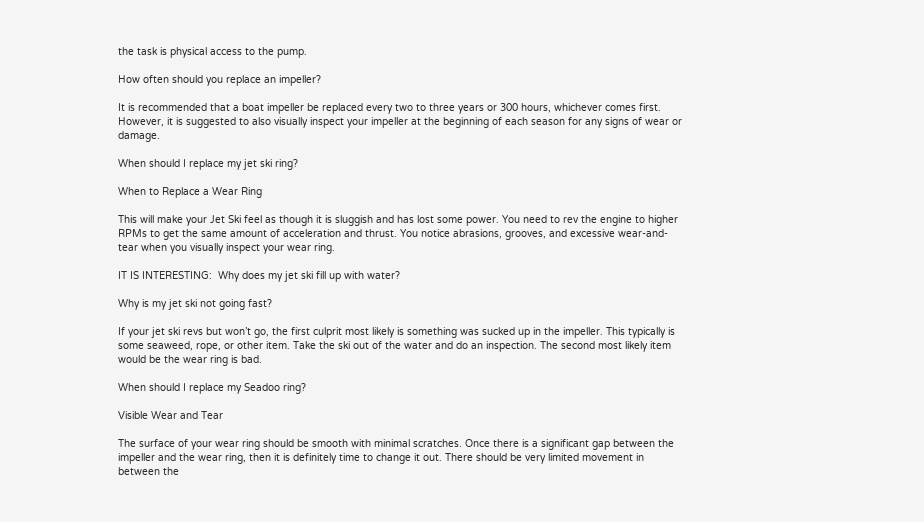the task is physical access to the pump.

How often should you replace an impeller?

It is recommended that a boat impeller be replaced every two to three years or 300 hours, whichever comes first. However, it is suggested to also visually inspect your impeller at the beginning of each season for any signs of wear or damage.

When should I replace my jet ski ring?

When to Replace a Wear Ring

This will make your Jet Ski feel as though it is sluggish and has lost some power. You need to rev the engine to higher RPMs to get the same amount of acceleration and thrust. You notice abrasions, grooves, and excessive wear-and-tear when you visually inspect your wear ring.

IT IS INTERESTING:  Why does my jet ski fill up with water?

Why is my jet ski not going fast?

If your jet ski revs but won’t go, the first culprit most likely is something was sucked up in the impeller. This typically is some seaweed, rope, or other item. Take the ski out of the water and do an inspection. The second most likely item would be the wear ring is bad.

When should I replace my Seadoo ring?

Visible Wear and Tear

The surface of your wear ring should be smooth with minimal scratches. Once there is a significant gap between the impeller and the wear ring, then it is definitely time to change it out. There should be very limited movement in between the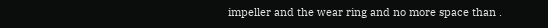impeller and the wear ring and no more space than .